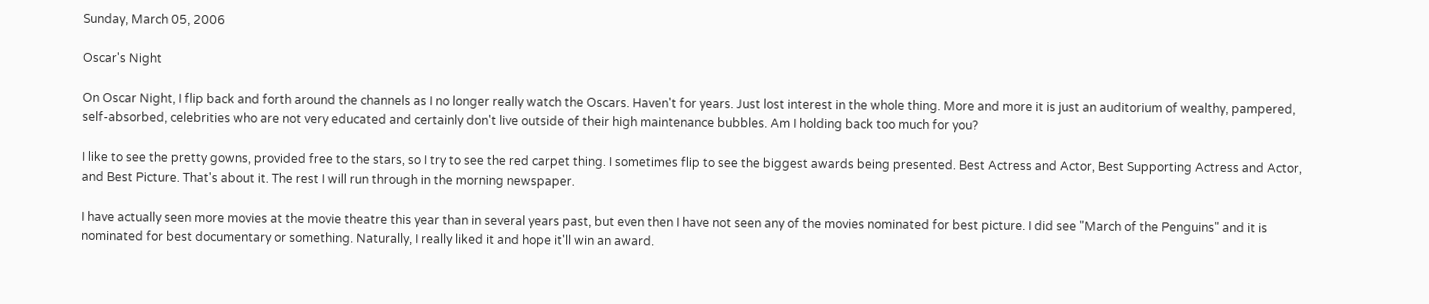Sunday, March 05, 2006

Oscar's Night

On Oscar Night, I flip back and forth around the channels as I no longer really watch the Oscars. Haven't for years. Just lost interest in the whole thing. More and more it is just an auditorium of wealthy, pampered, self-absorbed, celebrities who are not very educated and certainly don't live outside of their high maintenance bubbles. Am I holding back too much for you?

I like to see the pretty gowns, provided free to the stars, so I try to see the red carpet thing. I sometimes flip to see the biggest awards being presented. Best Actress and Actor, Best Supporting Actress and Actor, and Best Picture. That's about it. The rest I will run through in the morning newspaper.

I have actually seen more movies at the movie theatre this year than in several years past, but even then I have not seen any of the movies nominated for best picture. I did see "March of the Penguins" and it is nominated for best documentary or something. Naturally, I really liked it and hope it'll win an award.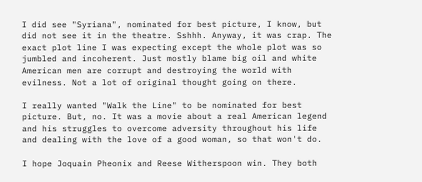I did see "Syriana", nominated for best picture, I know, but did not see it in the theatre. Sshhh. Anyway, it was crap. The exact plot line I was expecting except the whole plot was so jumbled and incoherent. Just mostly blame big oil and white American men are corrupt and destroying the world with evilness. Not a lot of original thought going on there.

I really wanted "Walk the Line" to be nominated for best picture. But, no. It was a movie about a real American legend and his struggles to overcome adversity throughout his life and dealing with the love of a good woman, so that won't do.

I hope Joquain Pheonix and Reese Witherspoon win. They both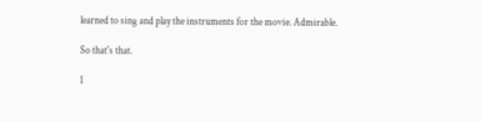learned to sing and play the instruments for the movie. Admirable.

So that's that.

1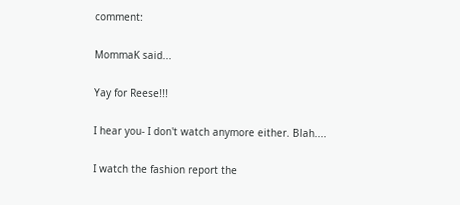comment:

MommaK said...

Yay for Reese!!!

I hear you- I don't watch anymore either. Blah....

I watch the fashion report the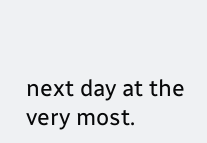next day at the very most.